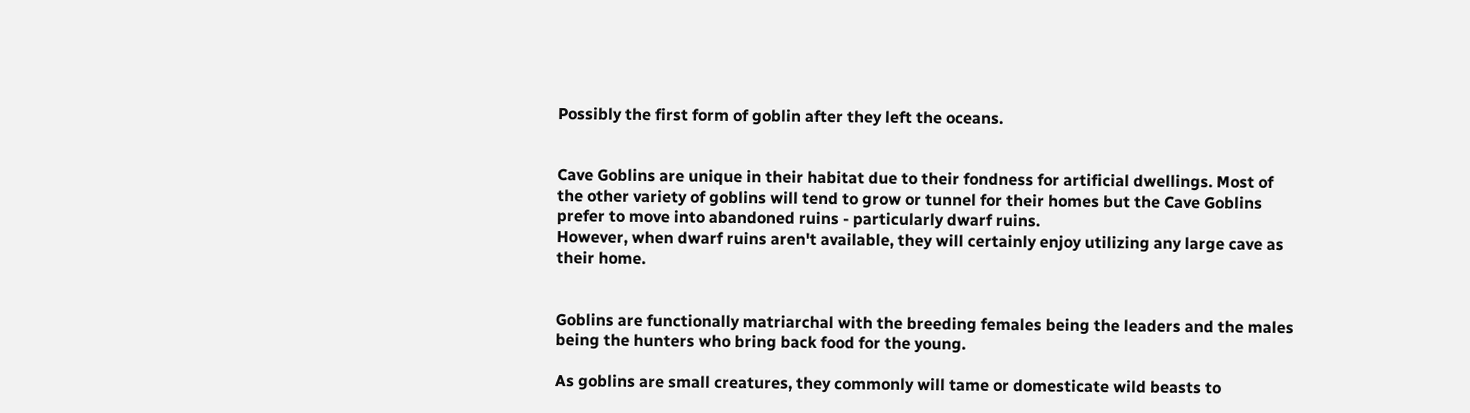Possibly the first form of goblin after they left the oceans.


Cave Goblins are unique in their habitat due to their fondness for artificial dwellings. Most of the other variety of goblins will tend to grow or tunnel for their homes but the Cave Goblins prefer to move into abandoned ruins - particularly dwarf ruins.
However, when dwarf ruins aren't available, they will certainly enjoy utilizing any large cave as their home.


Goblins are functionally matriarchal with the breeding females being the leaders and the males being the hunters who bring back food for the young.

As goblins are small creatures, they commonly will tame or domesticate wild beasts to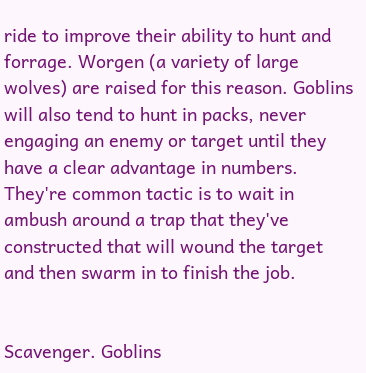ride to improve their ability to hunt and forrage. Worgen (a variety of large wolves) are raised for this reason. Goblins will also tend to hunt in packs, never engaging an enemy or target until they have a clear advantage in numbers. They're common tactic is to wait in ambush around a trap that they've constructed that will wound the target and then swarm in to finish the job.


Scavenger. Goblins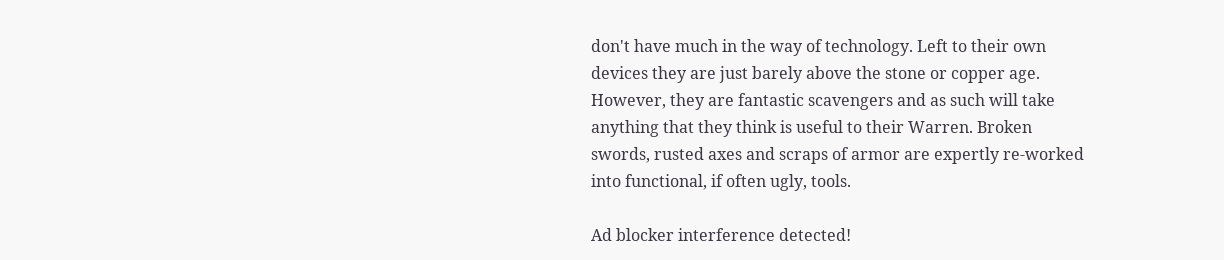don't have much in the way of technology. Left to their own devices they are just barely above the stone or copper age. However, they are fantastic scavengers and as such will take anything that they think is useful to their Warren. Broken swords, rusted axes and scraps of armor are expertly re-worked into functional, if often ugly, tools.

Ad blocker interference detected!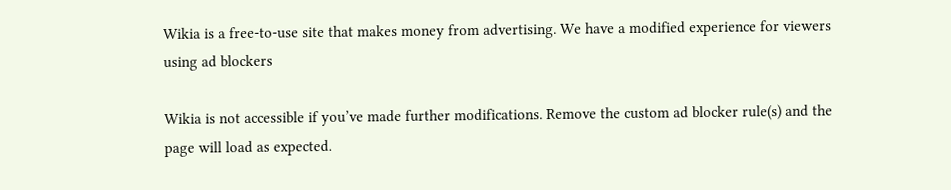Wikia is a free-to-use site that makes money from advertising. We have a modified experience for viewers using ad blockers

Wikia is not accessible if you’ve made further modifications. Remove the custom ad blocker rule(s) and the page will load as expected.